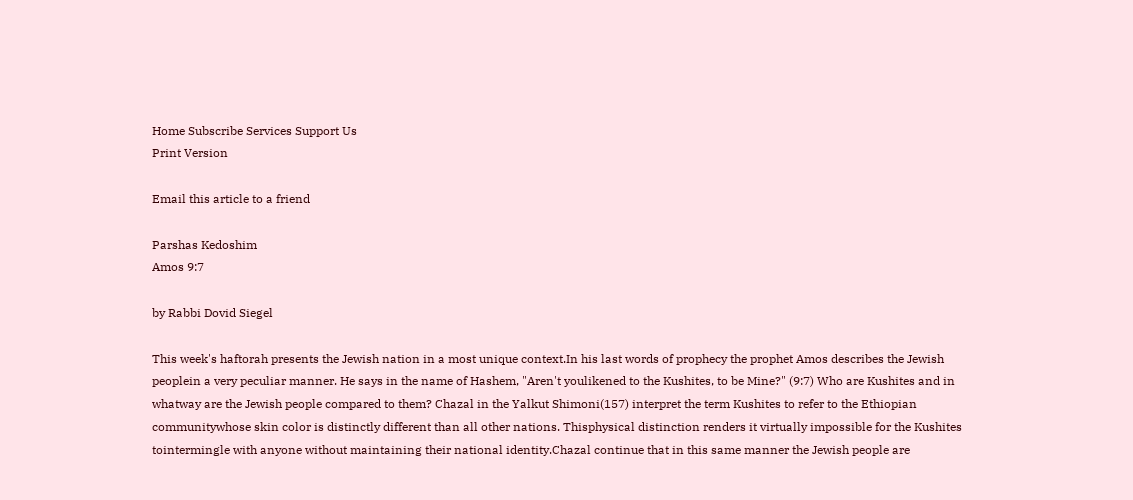Home Subscribe Services Support Us
Print Version

Email this article to a friend

Parshas Kedoshim
Amos 9:7

by Rabbi Dovid Siegel

This week's haftorah presents the Jewish nation in a most unique context.In his last words of prophecy the prophet Amos describes the Jewish peoplein a very peculiar manner. He says in the name of Hashem, "Aren't youlikened to the Kushites, to be Mine?" (9:7) Who are Kushites and in whatway are the Jewish people compared to them? Chazal in the Yalkut Shimoni(157) interpret the term Kushites to refer to the Ethiopian communitywhose skin color is distinctly different than all other nations. Thisphysical distinction renders it virtually impossible for the Kushites tointermingle with anyone without maintaining their national identity.Chazal continue that in this same manner the Jewish people are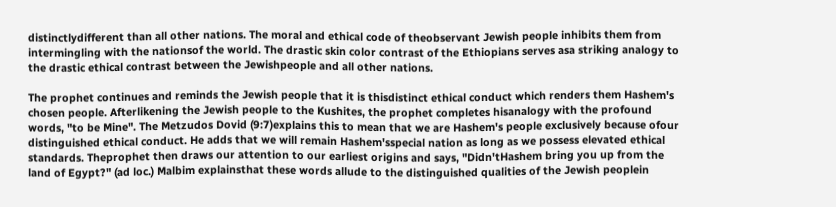distinctlydifferent than all other nations. The moral and ethical code of theobservant Jewish people inhibits them from intermingling with the nationsof the world. The drastic skin color contrast of the Ethiopians serves asa striking analogy to the drastic ethical contrast between the Jewishpeople and all other nations.

The prophet continues and reminds the Jewish people that it is thisdistinct ethical conduct which renders them Hashem's chosen people. Afterlikening the Jewish people to the Kushites, the prophet completes hisanalogy with the profound words, "to be Mine". The Metzudos Dovid (9:7)explains this to mean that we are Hashem's people exclusively because ofour distinguished ethical conduct. He adds that we will remain Hashem'sspecial nation as long as we possess elevated ethical standards. Theprophet then draws our attention to our earliest origins and says, "Didn'tHashem bring you up from the land of Egypt?" (ad loc.) Malbim explainsthat these words allude to the distinguished qualities of the Jewish peoplein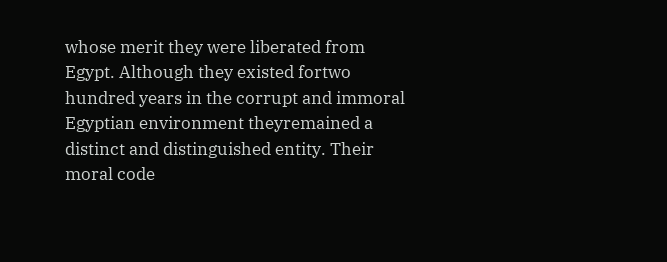whose merit they were liberated from Egypt. Although they existed fortwo hundred years in the corrupt and immoral Egyptian environment theyremained a distinct and distinguished entity. Their moral code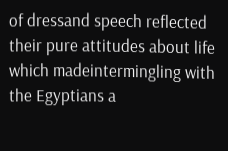of dressand speech reflected their pure attitudes about life which madeintermingling with the Egyptians a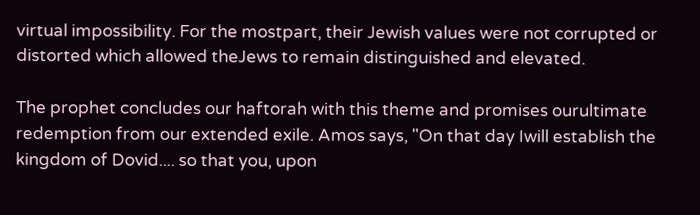virtual impossibility. For the mostpart, their Jewish values were not corrupted or distorted which allowed theJews to remain distinguished and elevated.

The prophet concludes our haftorah with this theme and promises ourultimate redemption from our extended exile. Amos says, "On that day Iwill establish the kingdom of Dovid.... so that you, upon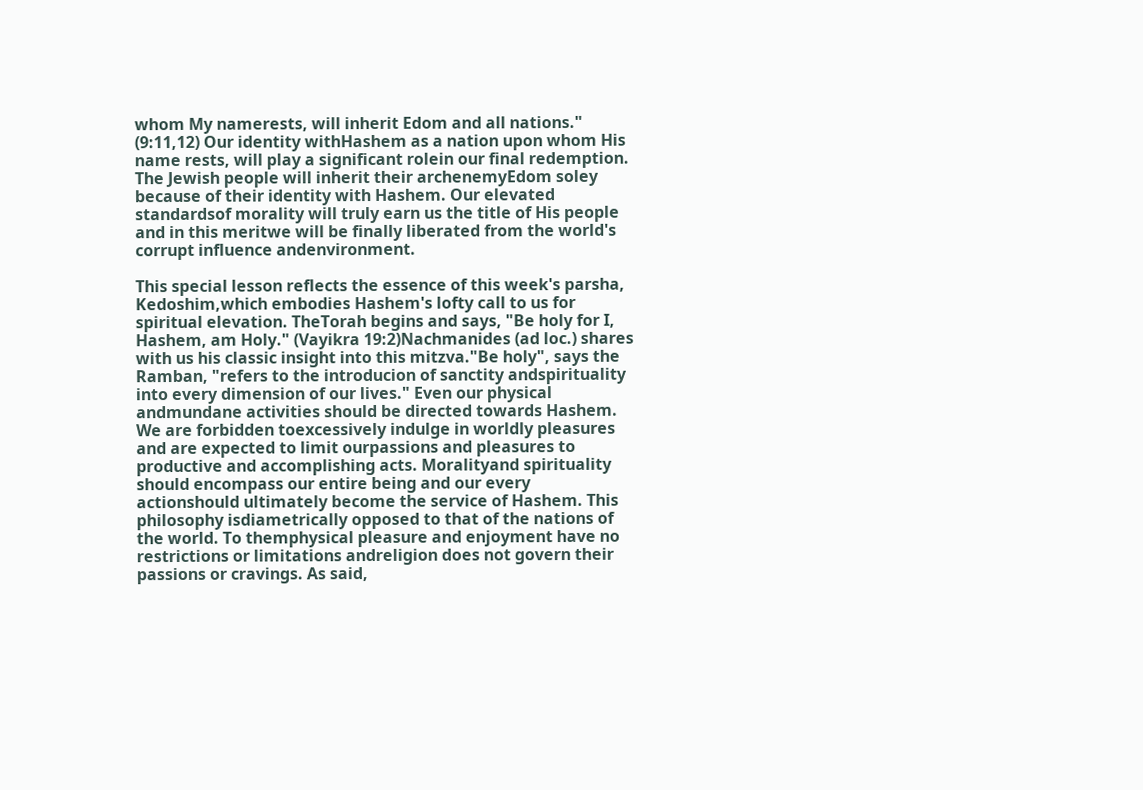whom My namerests, will inherit Edom and all nations." (9:11,12) Our identity withHashem as a nation upon whom His name rests, will play a significant rolein our final redemption. The Jewish people will inherit their archenemyEdom soley because of their identity with Hashem. Our elevated standardsof morality will truly earn us the title of His people and in this meritwe will be finally liberated from the world's corrupt influence andenvironment.

This special lesson reflects the essence of this week's parsha, Kedoshim,which embodies Hashem's lofty call to us for spiritual elevation. TheTorah begins and says, "Be holy for I, Hashem, am Holy." (Vayikra 19:2)Nachmanides (ad loc.) shares with us his classic insight into this mitzva."Be holy", says the Ramban, "refers to the introducion of sanctity andspirituality into every dimension of our lives." Even our physical andmundane activities should be directed towards Hashem. We are forbidden toexcessively indulge in worldly pleasures and are expected to limit ourpassions and pleasures to productive and accomplishing acts. Moralityand spirituality should encompass our entire being and our every actionshould ultimately become the service of Hashem. This philosophy isdiametrically opposed to that of the nations of the world. To themphysical pleasure and enjoyment have no restrictions or limitations andreligion does not govern their passions or cravings. As said,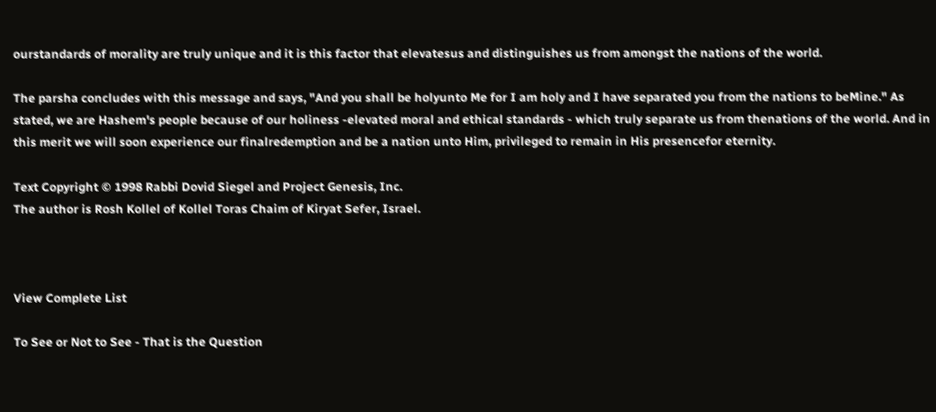ourstandards of morality are truly unique and it is this factor that elevatesus and distinguishes us from amongst the nations of the world.

The parsha concludes with this message and says, "And you shall be holyunto Me for I am holy and I have separated you from the nations to beMine." As stated, we are Hashem's people because of our holiness -elevated moral and ethical standards - which truly separate us from thenations of the world. And in this merit we will soon experience our finalredemption and be a nation unto Him, privileged to remain in His presencefor eternity.

Text Copyright © 1998 Rabbi Dovid Siegel and Project Genesis, Inc.
The author is Rosh Kollel of Kollel Toras Chaim of Kiryat Sefer, Israel.



View Complete List

To See or Not to See - That is the Question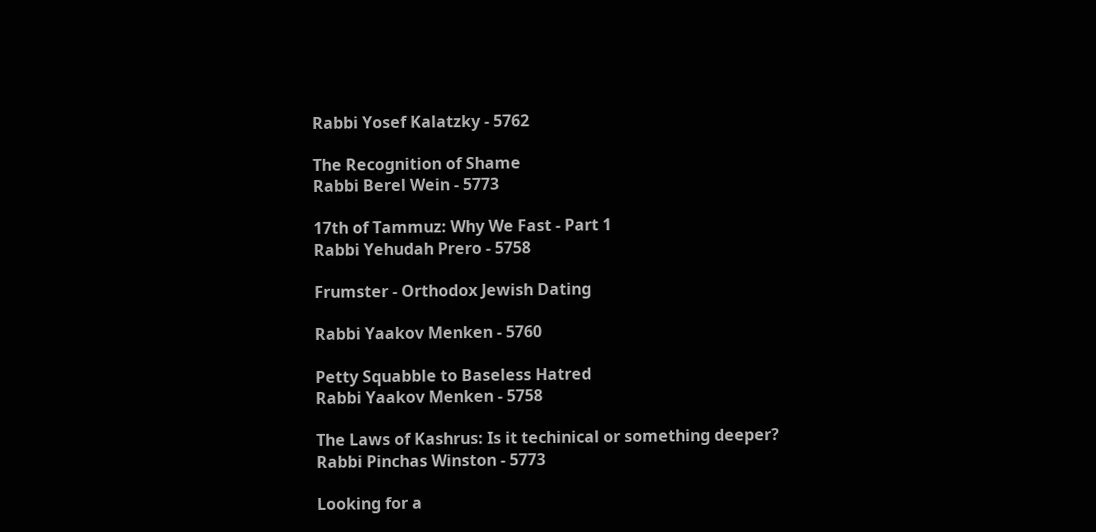Rabbi Yosef Kalatzky - 5762

The Recognition of Shame
Rabbi Berel Wein - 5773

17th of Tammuz: Why We Fast - Part 1
Rabbi Yehudah Prero - 5758

Frumster - Orthodox Jewish Dating

Rabbi Yaakov Menken - 5760

Petty Squabble to Baseless Hatred
Rabbi Yaakov Menken - 5758

The Laws of Kashrus: Is it techinical or something deeper?
Rabbi Pinchas Winston - 5773

Looking for a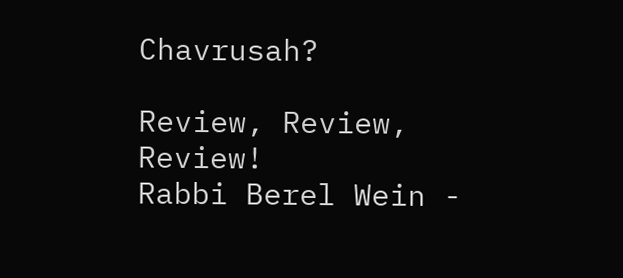Chavrusah?

Review, Review, Review!
Rabbi Berel Wein -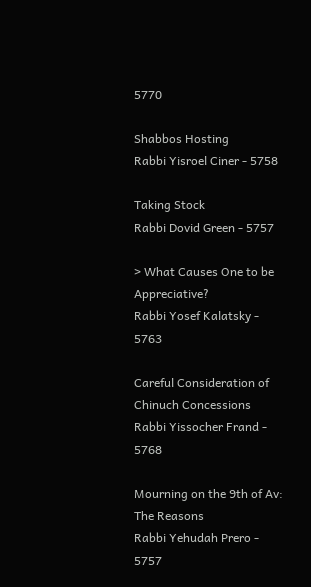5770

Shabbos Hosting
Rabbi Yisroel Ciner - 5758

Taking Stock
Rabbi Dovid Green - 5757

> What Causes One to be Appreciative?
Rabbi Yosef Kalatsky - 5763

Careful Consideration of Chinuch Concessions
Rabbi Yissocher Frand - 5768

Mourning on the 9th of Av: The Reasons
Rabbi Yehudah Prero - 5757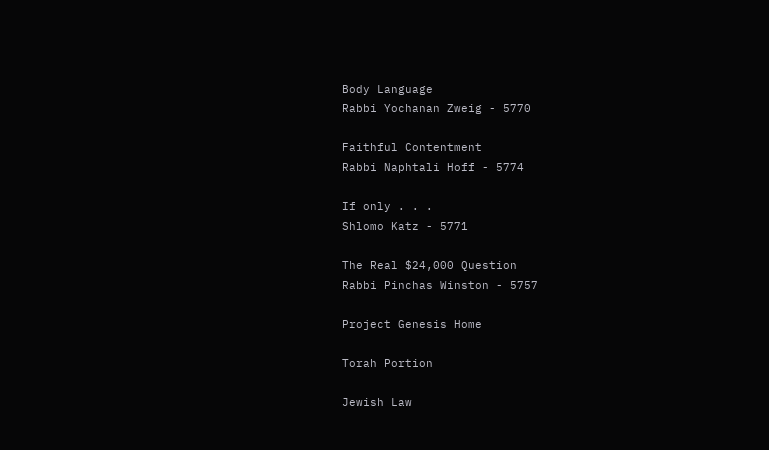Body Language
Rabbi Yochanan Zweig - 5770

Faithful Contentment
Rabbi Naphtali Hoff - 5774

If only . . .
Shlomo Katz - 5771

The Real $24,000 Question
Rabbi Pinchas Winston - 5757

Project Genesis Home

Torah Portion

Jewish Law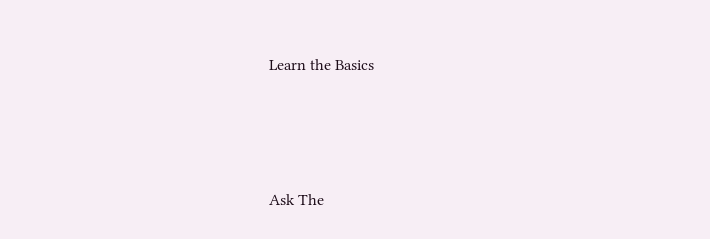Learn the Basics




Ask The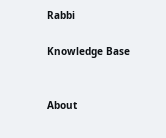Rabbi

Knowledge Base


About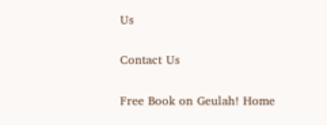Us

Contact Us

Free Book on Geulah! Home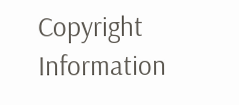Copyright Information